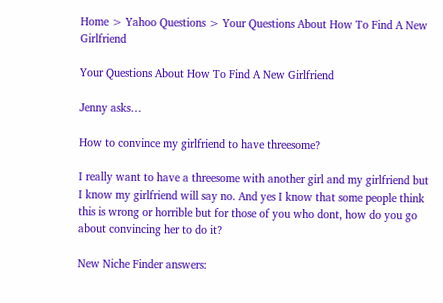Home > Yahoo Questions > Your Questions About How To Find A New Girlfriend

Your Questions About How To Find A New Girlfriend

Jenny asks…

How to convince my girlfriend to have threesome?

I really want to have a threesome with another girl and my girlfriend but I know my girlfriend will say no. And yes I know that some people think this is wrong or horrible but for those of you who dont, how do you go about convincing her to do it?

New Niche Finder answers: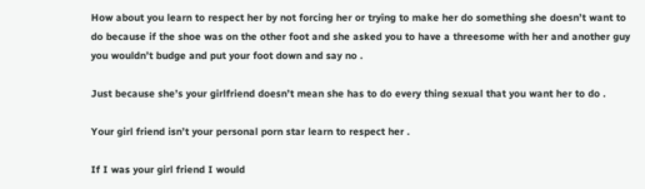How about you learn to respect her by not forcing her or trying to make her do something she doesn’t want to do because if the shoe was on the other foot and she asked you to have a threesome with her and another guy you wouldn’t budge and put your foot down and say no .

Just because she’s your girlfriend doesn’t mean she has to do every thing sexual that you want her to do .

Your girl friend isn’t your personal porn star learn to respect her .

If I was your girl friend I would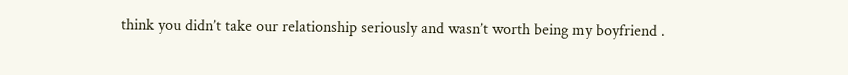think you didn’t take our relationship seriously and wasn’t worth being my boyfriend .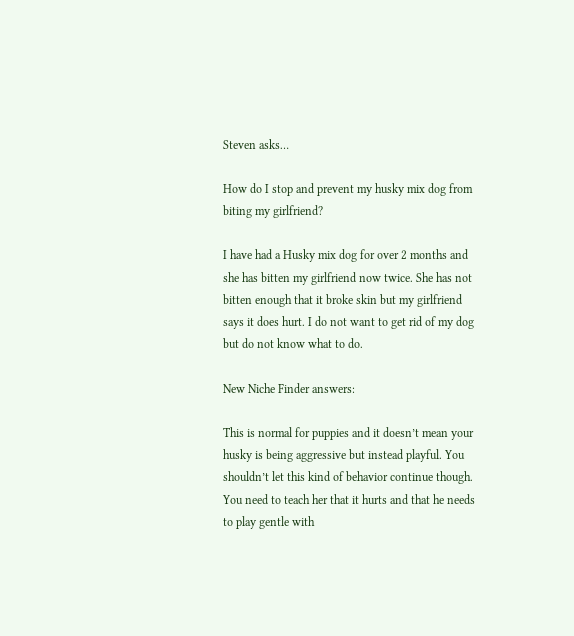Steven asks…

How do I stop and prevent my husky mix dog from biting my girlfriend?

I have had a Husky mix dog for over 2 months and she has bitten my girlfriend now twice. She has not bitten enough that it broke skin but my girlfriend says it does hurt. I do not want to get rid of my dog but do not know what to do.

New Niche Finder answers:

This is normal for puppies and it doesn’t mean your husky is being aggressive but instead playful. You shouldn’t let this kind of behavior continue though. You need to teach her that it hurts and that he needs to play gentle with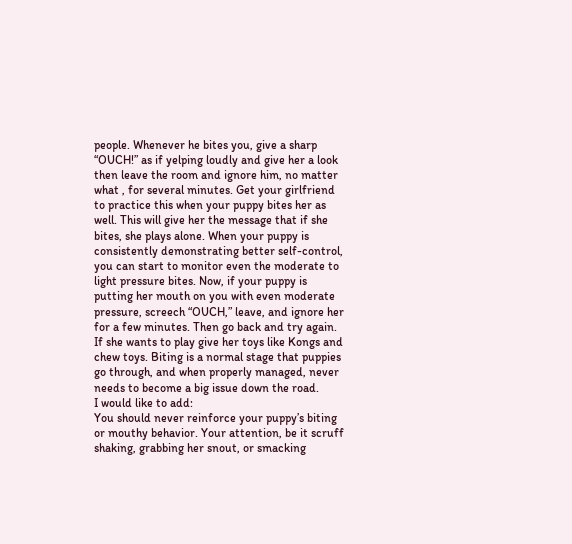people. Whenever he bites you, give a sharp “OUCH!” as if yelping loudly and give her a look then leave the room and ignore him, no matter what , for several minutes. Get your girlfriend to practice this when your puppy bites her as well. This will give her the message that if she bites, she plays alone. When your puppy is consistently demonstrating better self-control, you can start to monitor even the moderate to light pressure bites. Now, if your puppy is putting her mouth on you with even moderate pressure, screech “OUCH,” leave, and ignore her for a few minutes. Then go back and try again. If she wants to play give her toys like Kongs and chew toys. Biting is a normal stage that puppies go through, and when properly managed, never needs to become a big issue down the road.
I would like to add:
You should never reinforce your puppy’s biting or mouthy behavior. Your attention, be it scruff shaking, grabbing her snout, or smacking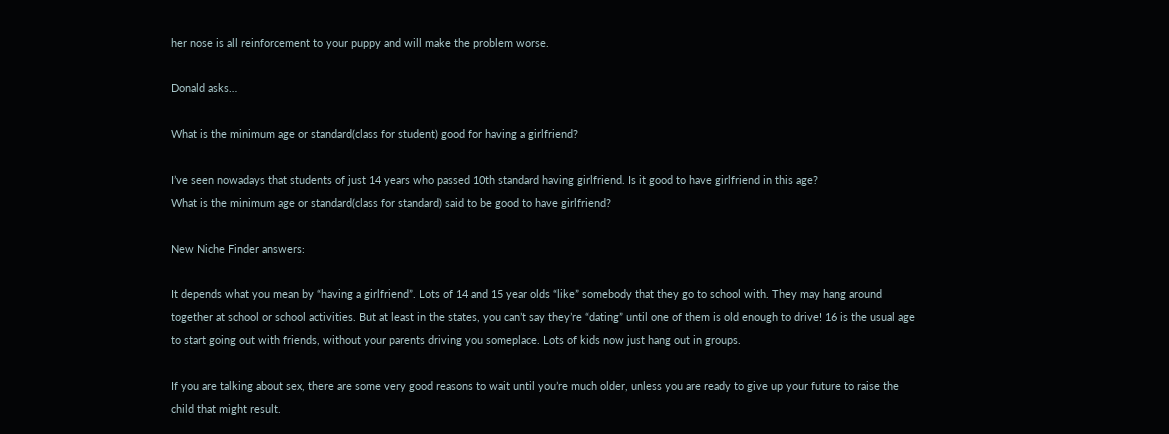her nose is all reinforcement to your puppy and will make the problem worse.

Donald asks…

What is the minimum age or standard(class for student) good for having a girlfriend?

I’ve seen nowadays that students of just 14 years who passed 10th standard having girlfriend. Is it good to have girlfriend in this age?
What is the minimum age or standard(class for standard) said to be good to have girlfriend?

New Niche Finder answers:

It depends what you mean by “having a girlfriend”. Lots of 14 and 15 year olds “like” somebody that they go to school with. They may hang around together at school or school activities. But at least in the states, you can’t say they’re “dating” until one of them is old enough to drive! 16 is the usual age to start going out with friends, without your parents driving you someplace. Lots of kids now just hang out in groups.

If you are talking about sex, there are some very good reasons to wait until you’re much older, unless you are ready to give up your future to raise the child that might result.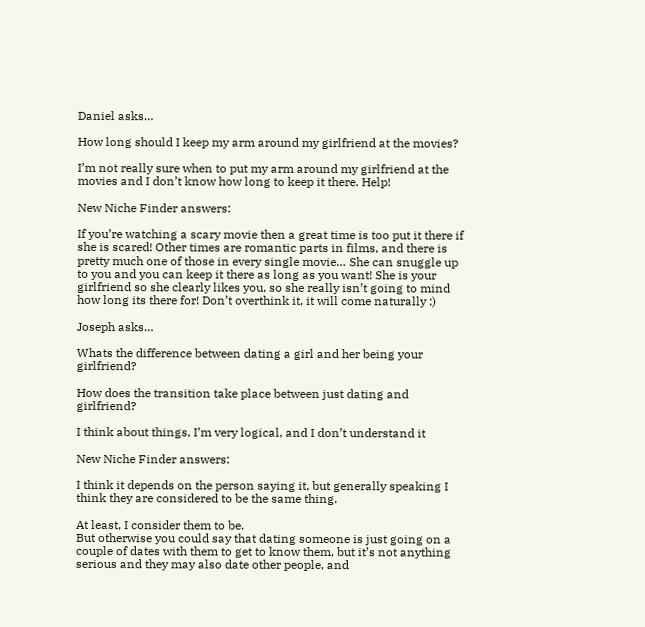Daniel asks…

How long should I keep my arm around my girlfriend at the movies?

I’m not really sure when to put my arm around my girlfriend at the movies and I don’t know how long to keep it there. Help!

New Niche Finder answers:

If you’re watching a scary movie then a great time is too put it there if she is scared! Other times are romantic parts in films, and there is pretty much one of those in every single movie… She can snuggle up to you and you can keep it there as long as you want! She is your girlfriend so she clearly likes you, so she really isn’t going to mind how long its there for! Don’t overthink it, it will come naturally :)

Joseph asks…

Whats the difference between dating a girl and her being your girlfriend?

How does the transition take place between just dating and girlfriend?

I think about things, I’m very logical, and I don’t understand it

New Niche Finder answers:

I think it depends on the person saying it, but generally speaking I think they are considered to be the same thing.

At least, I consider them to be.
But otherwise you could say that dating someone is just going on a couple of dates with them to get to know them, but it’s not anything serious and they may also date other people, and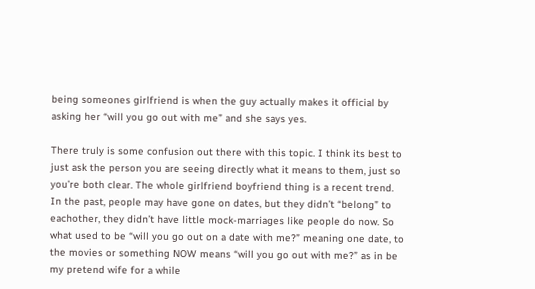being someones girlfriend is when the guy actually makes it official by asking her “will you go out with me” and she says yes.

There truly is some confusion out there with this topic. I think its best to just ask the person you are seeing directly what it means to them, just so you’re both clear. The whole girlfriend boyfriend thing is a recent trend. In the past, people may have gone on dates, but they didn’t “belong” to eachother, they didn’t have little mock-marriages like people do now. So what used to be “will you go out on a date with me?” meaning one date, to the movies or something NOW means “will you go out with me?” as in be my pretend wife for a while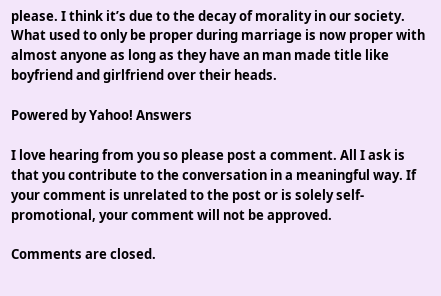please. I think it’s due to the decay of morality in our society. What used to only be proper during marriage is now proper with almost anyone as long as they have an man made title like boyfriend and girlfriend over their heads.

Powered by Yahoo! Answers

I love hearing from you so please post a comment. All I ask is that you contribute to the conversation in a meaningful way. If your comment is unrelated to the post or is solely self-promotional, your comment will not be approved.

Comments are closed.